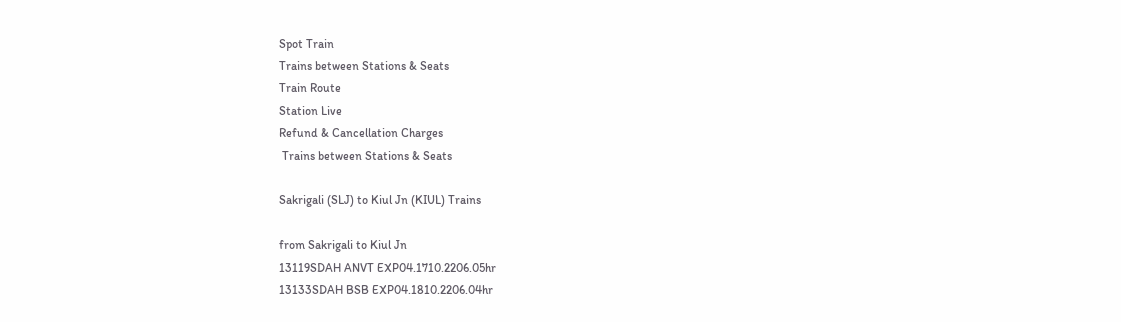Spot Train
Trains between Stations & Seats
Train Route
Station Live
Refund & Cancellation Charges
 Trains between Stations & Seats

Sakrigali (SLJ) to Kiul Jn (KIUL) Trains

from Sakrigali to Kiul Jn
13119SDAH ANVT EXP04.1710.2206.05hr
13133SDAH BSB EXP04.1810.2206.04hr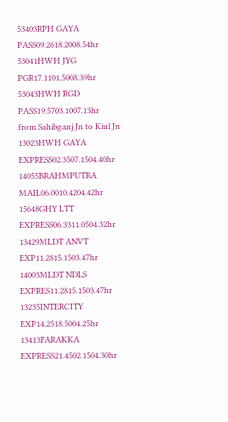53403RPH GAYA PASS09.2618.2008.54hr
53041HWH JYG PGR17.1101.5008.39hr
53043HWH RGD PASS19.5703.1007.13hr
from Sahibganj Jn to Kiul Jn
13023HWH GAYA EXPRESS02.3507.1504.40hr
14055BRAHMPUTRA MAIL06.0010.4204.42hr
15648GHY LTT EXPRESS06.3311.0504.32hr
13429MLDT ANVT EXP11.2815.1503.47hr
14003MLDT NDLS EXPRES11.2815.1503.47hr
13235INTERCITY EXP14.2518.5004.25hr
13413FARAKKA EXPRESS21.4502.1504.30hr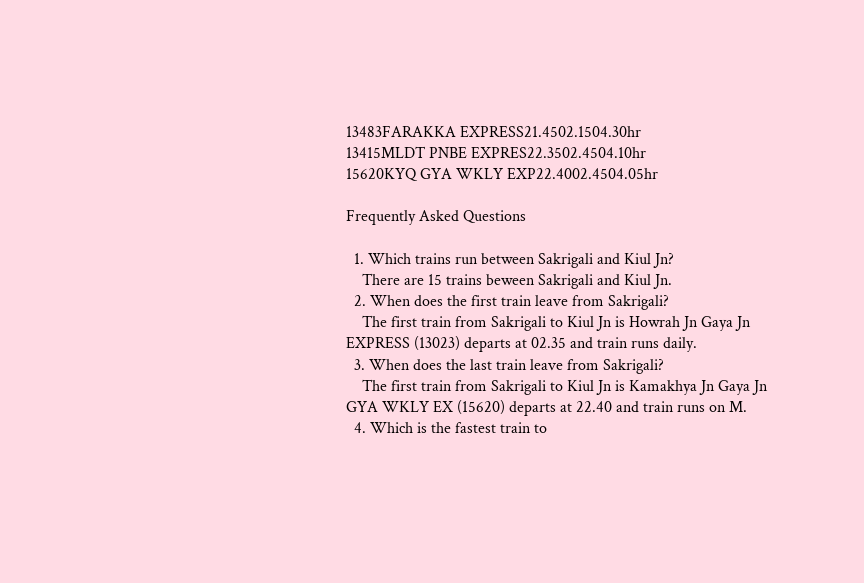13483FARAKKA EXPRESS21.4502.1504.30hr
13415MLDT PNBE EXPRES22.3502.4504.10hr
15620KYQ GYA WKLY EXP22.4002.4504.05hr

Frequently Asked Questions

  1. Which trains run between Sakrigali and Kiul Jn?
    There are 15 trains beween Sakrigali and Kiul Jn.
  2. When does the first train leave from Sakrigali?
    The first train from Sakrigali to Kiul Jn is Howrah Jn Gaya Jn EXPRESS (13023) departs at 02.35 and train runs daily.
  3. When does the last train leave from Sakrigali?
    The first train from Sakrigali to Kiul Jn is Kamakhya Jn Gaya Jn GYA WKLY EX (15620) departs at 22.40 and train runs on M.
  4. Which is the fastest train to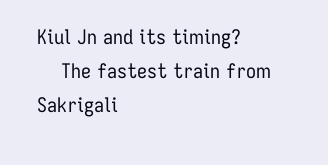Kiul Jn and its timing?
    The fastest train from Sakrigali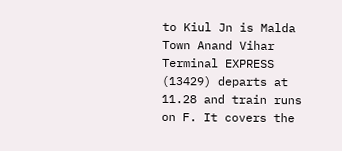to Kiul Jn is Malda Town Anand Vihar Terminal EXPRESS (13429) departs at 11.28 and train runs on F. It covers the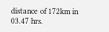distance of 172km in 03.47 hrs.